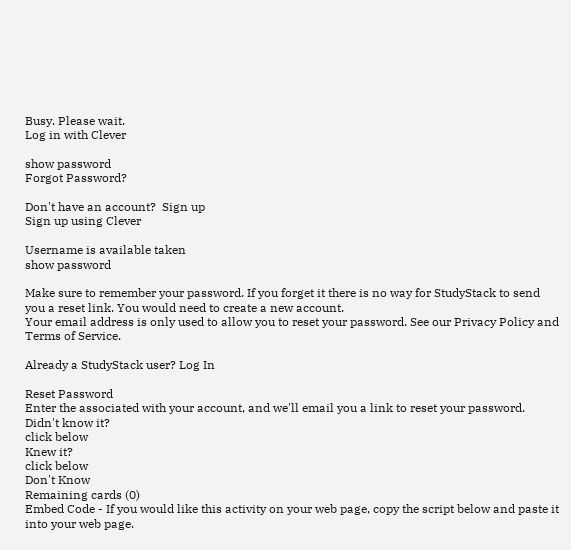Busy. Please wait.
Log in with Clever

show password
Forgot Password?

Don't have an account?  Sign up
Sign up using Clever

Username is available taken
show password

Make sure to remember your password. If you forget it there is no way for StudyStack to send you a reset link. You would need to create a new account.
Your email address is only used to allow you to reset your password. See our Privacy Policy and Terms of Service.

Already a StudyStack user? Log In

Reset Password
Enter the associated with your account, and we'll email you a link to reset your password.
Didn't know it?
click below
Knew it?
click below
Don't Know
Remaining cards (0)
Embed Code - If you would like this activity on your web page, copy the script below and paste it into your web page.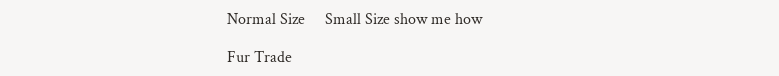Normal Size     Small Size show me how

Fur Trade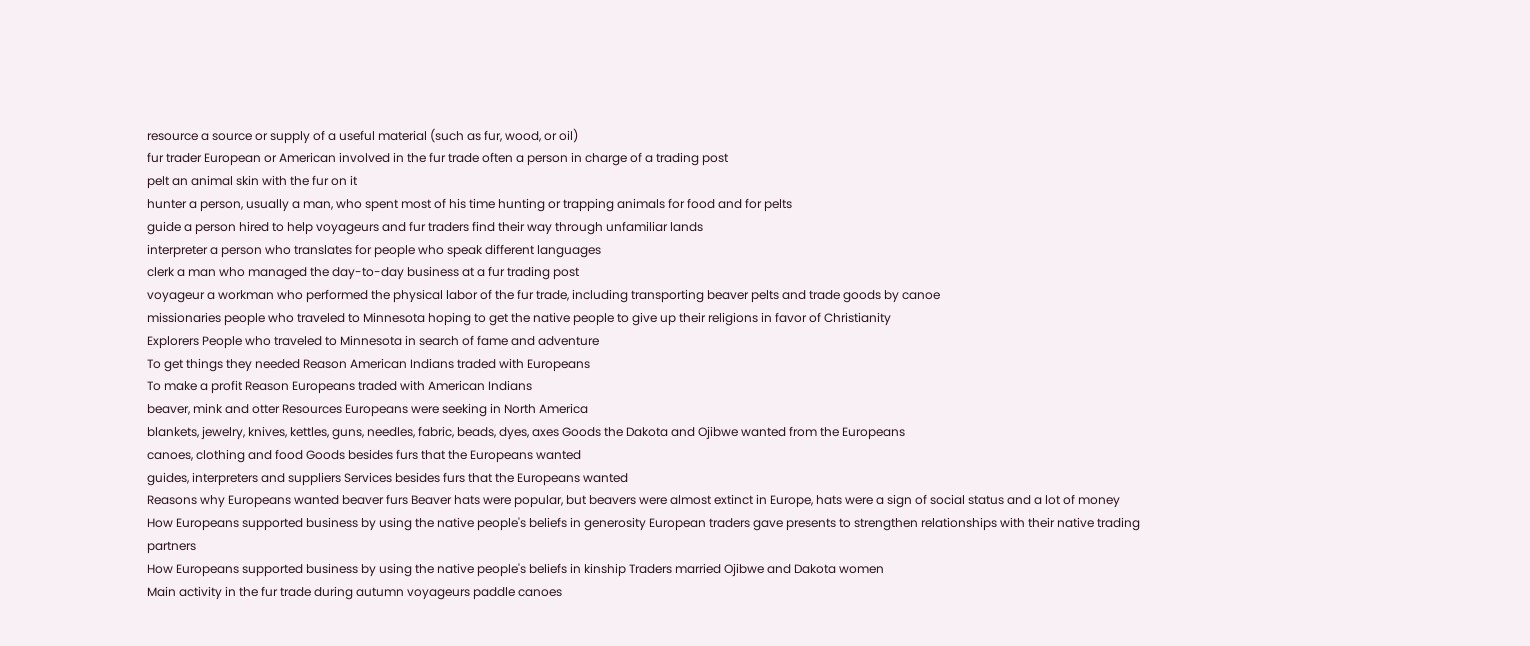resource a source or supply of a useful material (such as fur, wood, or oil)
fur trader European or American involved in the fur trade often a person in charge of a trading post
pelt an animal skin with the fur on it
hunter a person, usually a man, who spent most of his time hunting or trapping animals for food and for pelts
guide a person hired to help voyageurs and fur traders find their way through unfamiliar lands
interpreter a person who translates for people who speak different languages
clerk a man who managed the day-to-day business at a fur trading post
voyageur a workman who performed the physical labor of the fur trade, including transporting beaver pelts and trade goods by canoe
missionaries people who traveled to Minnesota hoping to get the native people to give up their religions in favor of Christianity
Explorers People who traveled to Minnesota in search of fame and adventure
To get things they needed Reason American Indians traded with Europeans
To make a profit Reason Europeans traded with American Indians
beaver, mink and otter Resources Europeans were seeking in North America
blankets, jewelry, knives, kettles, guns, needles, fabric, beads, dyes, axes Goods the Dakota and Ojibwe wanted from the Europeans
canoes, clothing and food Goods besides furs that the Europeans wanted
guides, interpreters and suppliers Services besides furs that the Europeans wanted
Reasons why Europeans wanted beaver furs Beaver hats were popular, but beavers were almost extinct in Europe, hats were a sign of social status and a lot of money
How Europeans supported business by using the native people's beliefs in generosity European traders gave presents to strengthen relationships with their native trading partners
How Europeans supported business by using the native people's beliefs in kinship Traders married Ojibwe and Dakota women
Main activity in the fur trade during autumn voyageurs paddle canoes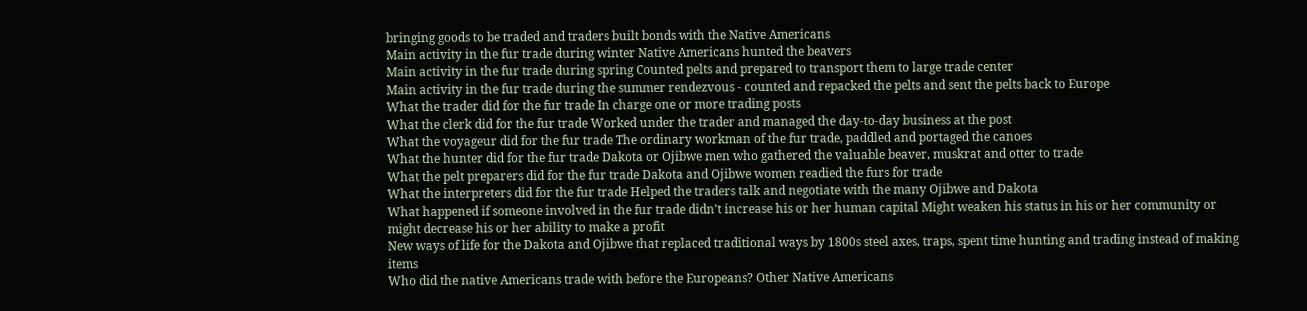bringing goods to be traded and traders built bonds with the Native Americans
Main activity in the fur trade during winter Native Americans hunted the beavers
Main activity in the fur trade during spring Counted pelts and prepared to transport them to large trade center
Main activity in the fur trade during the summer rendezvous - counted and repacked the pelts and sent the pelts back to Europe
What the trader did for the fur trade In charge one or more trading posts
What the clerk did for the fur trade Worked under the trader and managed the day-to-day business at the post
What the voyageur did for the fur trade The ordinary workman of the fur trade, paddled and portaged the canoes
What the hunter did for the fur trade Dakota or Ojibwe men who gathered the valuable beaver, muskrat and otter to trade
What the pelt preparers did for the fur trade Dakota and Ojibwe women readied the furs for trade
What the interpreters did for the fur trade Helped the traders talk and negotiate with the many Ojibwe and Dakota
What happened if someone involved in the fur trade didn't increase his or her human capital Might weaken his status in his or her community or might decrease his or her ability to make a profit
New ways of life for the Dakota and Ojibwe that replaced traditional ways by 1800s steel axes, traps, spent time hunting and trading instead of making items
Who did the native Americans trade with before the Europeans? Other Native Americans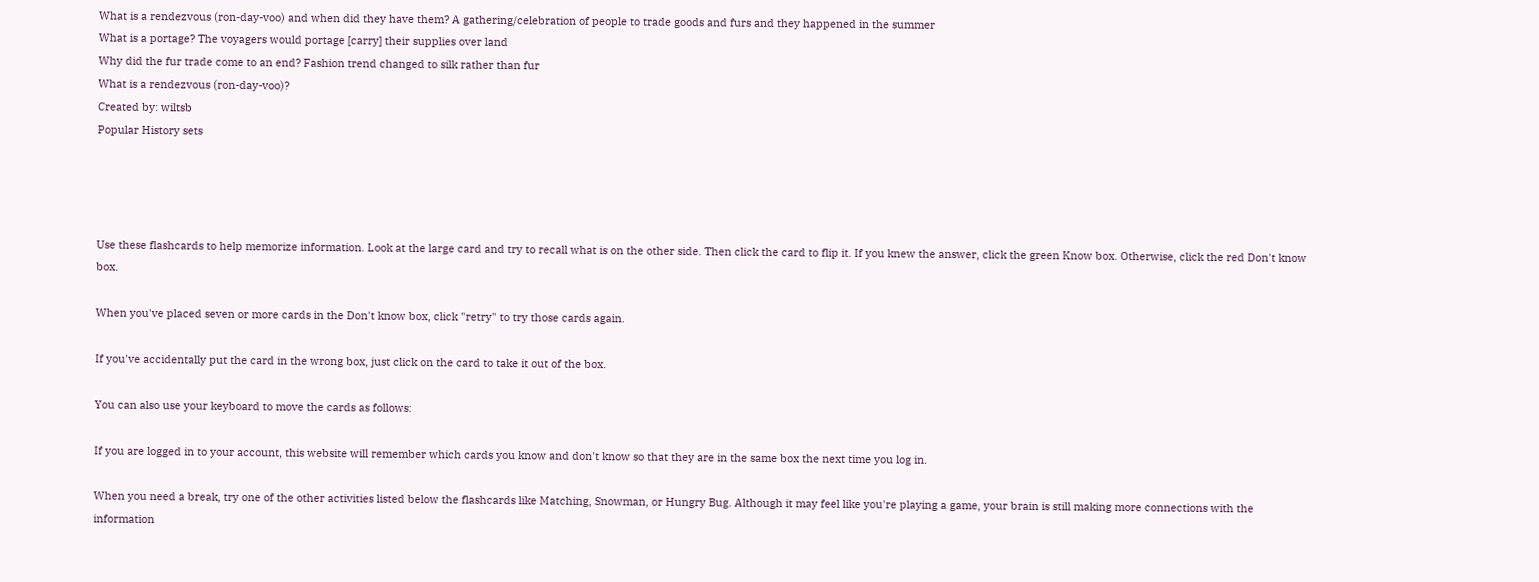What is a rendezvous (ron-day-voo) and when did they have them? A gathering/celebration of people to trade goods and furs and they happened in the summer
What is a portage? The voyagers would portage [carry] their supplies over land
Why did the fur trade come to an end? Fashion trend changed to silk rather than fur
What is a rendezvous (ron-day-voo)?
Created by: wiltsb
Popular History sets




Use these flashcards to help memorize information. Look at the large card and try to recall what is on the other side. Then click the card to flip it. If you knew the answer, click the green Know box. Otherwise, click the red Don't know box.

When you've placed seven or more cards in the Don't know box, click "retry" to try those cards again.

If you've accidentally put the card in the wrong box, just click on the card to take it out of the box.

You can also use your keyboard to move the cards as follows:

If you are logged in to your account, this website will remember which cards you know and don't know so that they are in the same box the next time you log in.

When you need a break, try one of the other activities listed below the flashcards like Matching, Snowman, or Hungry Bug. Although it may feel like you're playing a game, your brain is still making more connections with the information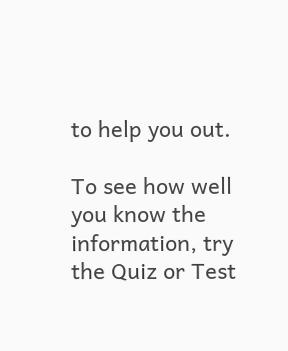to help you out.

To see how well you know the information, try the Quiz or Test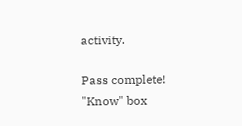activity.

Pass complete!
"Know" box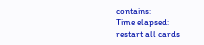contains:
Time elapsed:
restart all cards